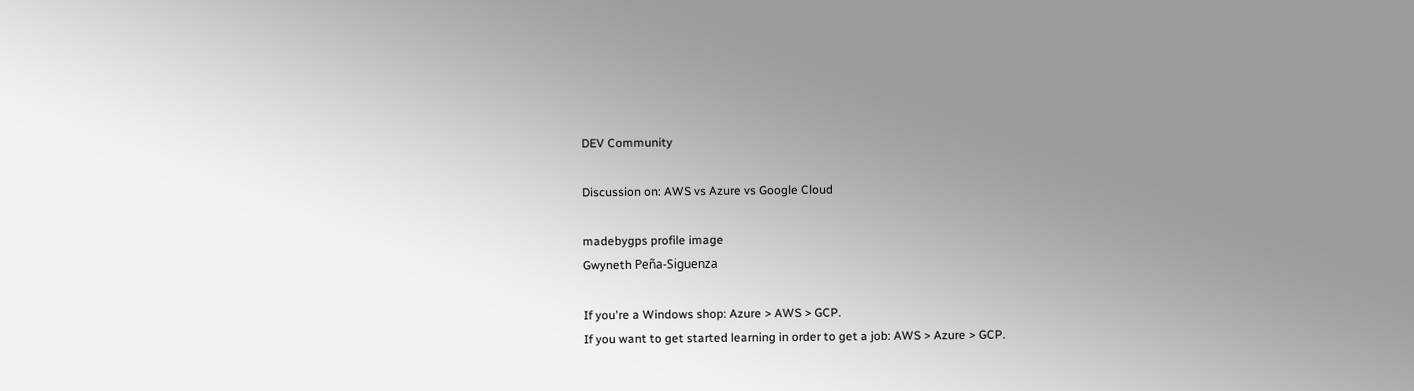DEV Community

Discussion on: AWS vs Azure vs Google Cloud

madebygps profile image
Gwyneth Peña-Siguenza

If you're a Windows shop: Azure > AWS > GCP.
If you want to get started learning in order to get a job: AWS > Azure > GCP.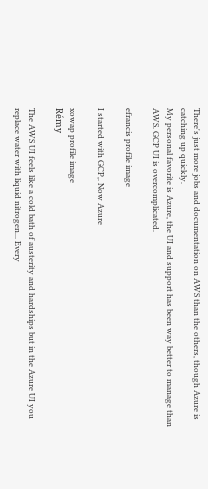There's just more jobs and documentation on AWS than the others, though Azure is catching up quickly.
My personal favorite is Azure, the UI and support has been way better to manage than AWS. GCP UI is overcomplicated.

efrancis profile image

I started with GCP,. Now Azure

xowap profile image
Rémy

The AWS UI feels like a cold bath of austerity and hardships but in the Azure UI you replace water with liquid nitrogen... Every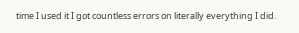time I used it I got countless errors on literally everything I did.